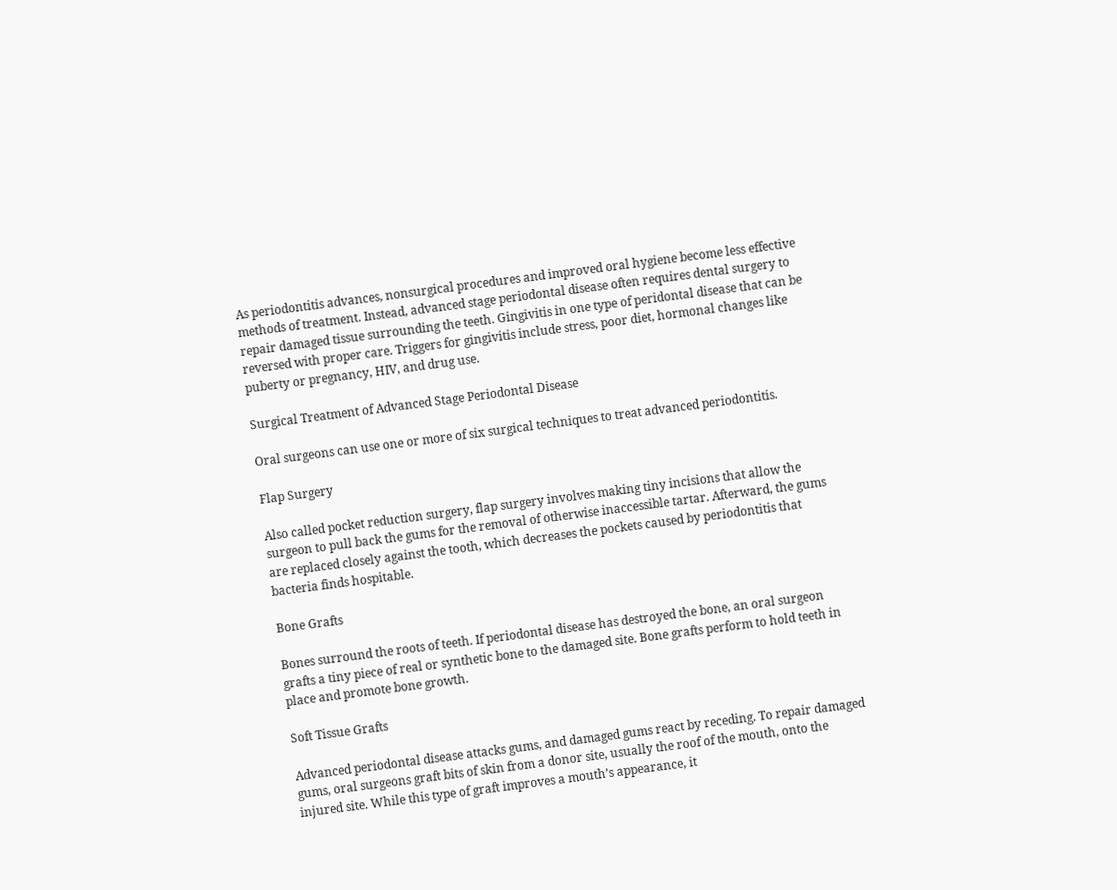As periodontitis advances, nonsurgical procedures and improved oral hygiene become less effective methods of treatment. Instead, advanced stage periodontal disease often requires dental surgery to repair damaged tissue surrounding the teeth. Gingivitis in one type of peridontal disease that can be reversed with proper care. Triggers for gingivitis include stress, poor diet, hormonal changes like puberty or pregnancy, HIV, and drug use.

Surgical Treatment of Advanced Stage Periodontal Disease

Oral surgeons can use one or more of six surgical techniques to treat advanced periodontitis.

Flap Surgery

Also called pocket reduction surgery, flap surgery involves making tiny incisions that allow the surgeon to pull back the gums for the removal of otherwise inaccessible tartar. Afterward, the gums are replaced closely against the tooth, which decreases the pockets caused by periodontitis that bacteria finds hospitable.

Bone Grafts

Bones surround the roots of teeth. If periodontal disease has destroyed the bone, an oral surgeon grafts a tiny piece of real or synthetic bone to the damaged site. Bone grafts perform to hold teeth in place and promote bone growth.

Soft Tissue Grafts

Advanced periodontal disease attacks gums, and damaged gums react by receding. To repair damaged gums, oral surgeons graft bits of skin from a donor site, usually the roof of the mouth, onto the injured site. While this type of graft improves a mouth’s appearance, it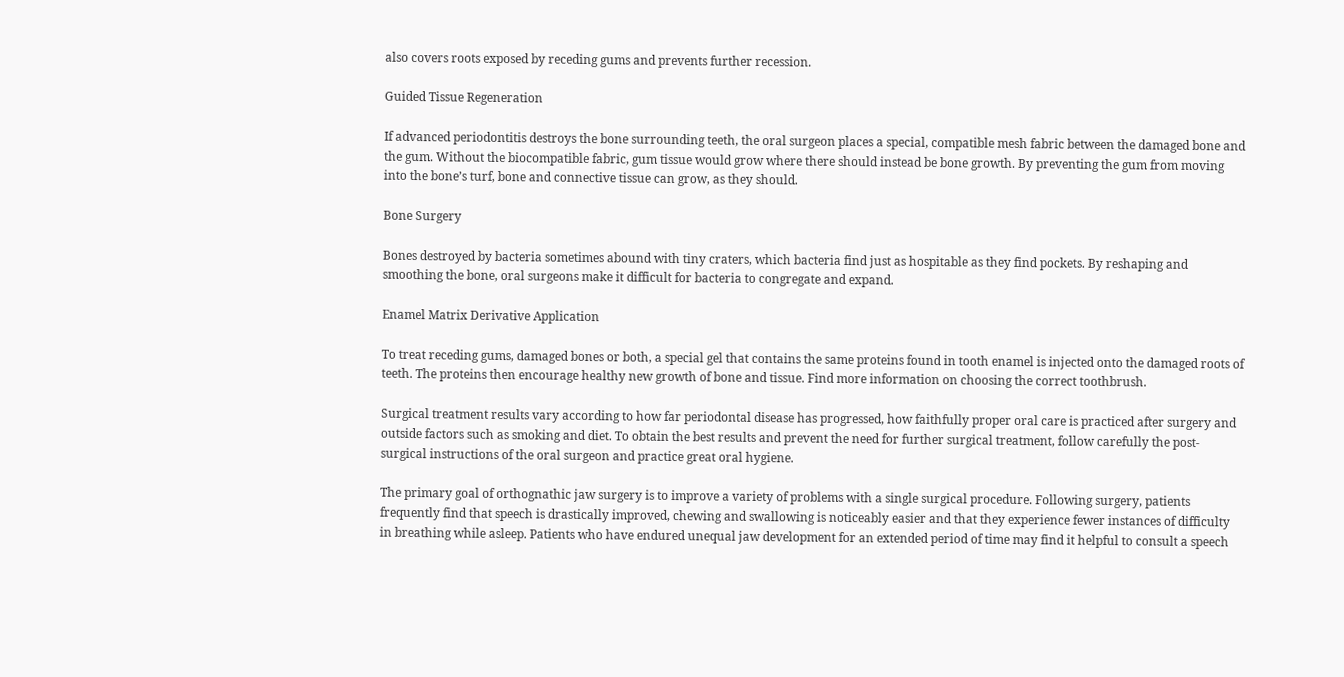also covers roots exposed by receding gums and prevents further recession.

Guided Tissue Regeneration

If advanced periodontitis destroys the bone surrounding teeth, the oral surgeon places a special, compatible mesh fabric between the damaged bone and the gum. Without the biocompatible fabric, gum tissue would grow where there should instead be bone growth. By preventing the gum from moving into the bone’s turf, bone and connective tissue can grow, as they should.

Bone Surgery

Bones destroyed by bacteria sometimes abound with tiny craters, which bacteria find just as hospitable as they find pockets. By reshaping and smoothing the bone, oral surgeons make it difficult for bacteria to congregate and expand.

Enamel Matrix Derivative Application

To treat receding gums, damaged bones or both, a special gel that contains the same proteins found in tooth enamel is injected onto the damaged roots of teeth. The proteins then encourage healthy new growth of bone and tissue. Find more information on choosing the correct toothbrush.

Surgical treatment results vary according to how far periodontal disease has progressed, how faithfully proper oral care is practiced after surgery and outside factors such as smoking and diet. To obtain the best results and prevent the need for further surgical treatment, follow carefully the post-surgical instructions of the oral surgeon and practice great oral hygiene.

The primary goal of orthognathic jaw surgery is to improve a variety of problems with a single surgical procedure. Following surgery, patients frequently find that speech is drastically improved, chewing and swallowing is noticeably easier and that they experience fewer instances of difficulty in breathing while asleep. Patients who have endured unequal jaw development for an extended period of time may find it helpful to consult a speech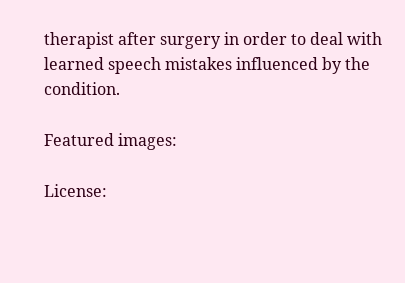therapist after surgery in order to deal with learned speech mistakes influenced by the condition.

Featured images:

License: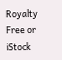Royalty Free or iStock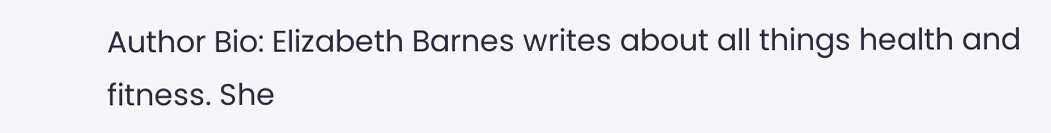Author Bio: Elizabeth Barnes writes about all things health and fitness. She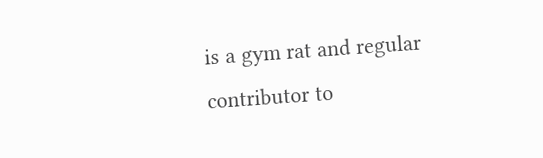is a gym rat and regular contributor to